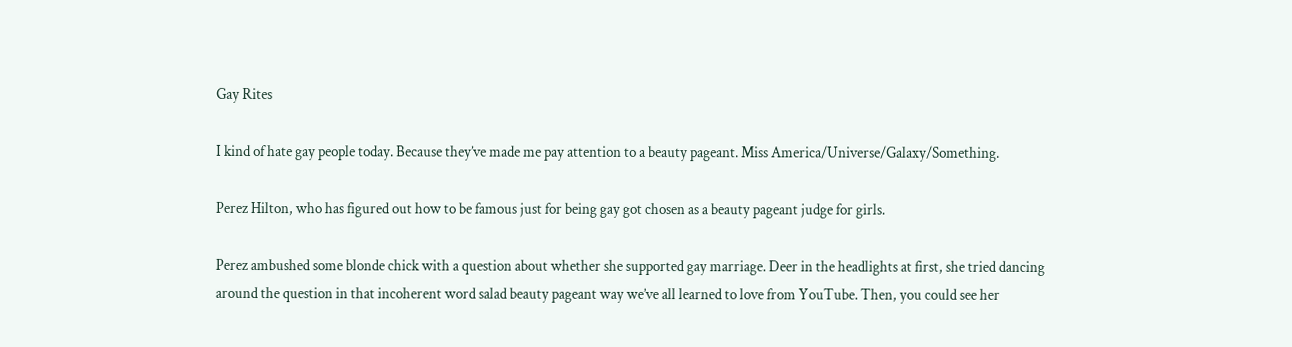Gay Rites

I kind of hate gay people today. Because they’ve made me pay attention to a beauty pageant. Miss America/Universe/Galaxy/Something.

Perez Hilton, who has figured out how to be famous just for being gay got chosen as a beauty pageant judge for girls.

Perez ambushed some blonde chick with a question about whether she supported gay marriage. Deer in the headlights at first, she tried dancing around the question in that incoherent word salad beauty pageant way we’ve all learned to love from YouTube. Then, you could see her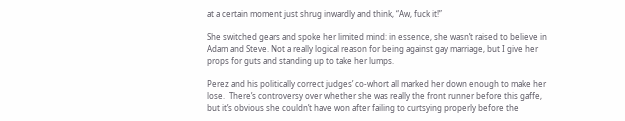at a certain moment just shrug inwardly and think, “Aw, fuck it!”

She switched gears and spoke her limited mind: in essence, she wasn’t raised to believe in Adam and Steve. Not a really logical reason for being against gay marriage, but I give her props for guts and standing up to take her lumps.

Perez and his politically correct judges’ co-whort all marked her down enough to make her lose.  There’s controversy over whether she was really the front runner before this gaffe, but it’s obvious she couldn’t have won after failing to curtsying properly before the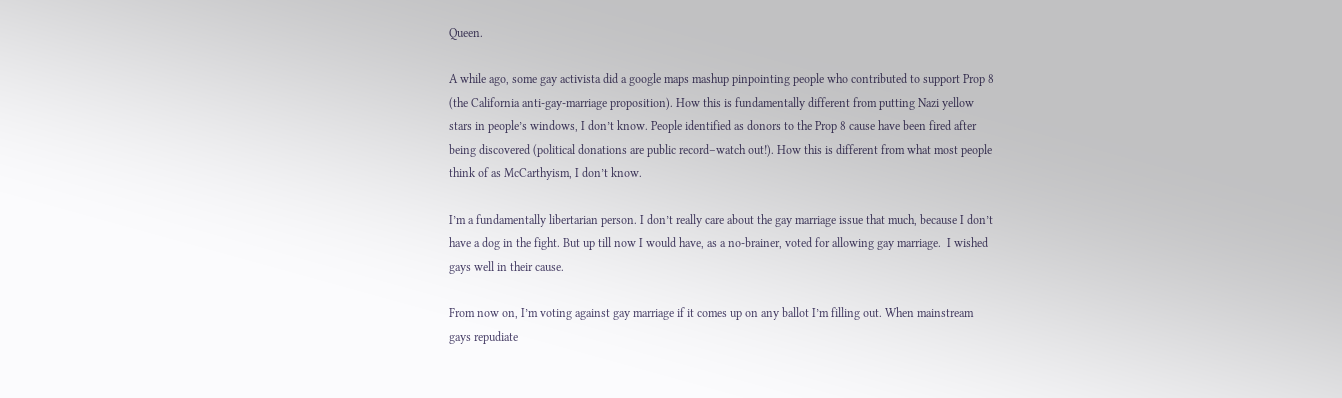Queen.

A while ago, some gay activista did a google maps mashup pinpointing people who contributed to support Prop 8 (the California anti-gay-marriage proposition). How this is fundamentally different from putting Nazi yellow stars in people’s windows, I don’t know. People identified as donors to the Prop 8 cause have been fired after being discovered (political donations are public record–watch out!). How this is different from what most people think of as McCarthyism, I don’t know.

I’m a fundamentally libertarian person. I don’t really care about the gay marriage issue that much, because I don’t have a dog in the fight. But up till now I would have, as a no-brainer, voted for allowing gay marriage.  I wished gays well in their cause.

From now on, I’m voting against gay marriage if it comes up on any ballot I’m filling out. When mainstream gays repudiate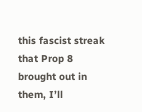this fascist streak that Prop 8 brought out in them, I’ll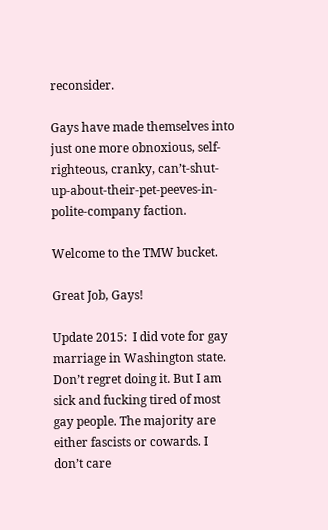reconsider.

Gays have made themselves into just one more obnoxious, self-righteous, cranky, can’t-shut-up-about-their-pet-peeves-in-polite-company faction.

Welcome to the TMW bucket.

Great Job, Gays!

Update 2015:  I did vote for gay marriage in Washington state. Don’t regret doing it. But I am sick and fucking tired of most gay people. The majority are either fascists or cowards. I don’t care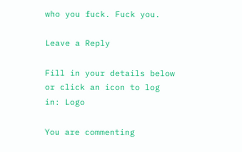who you fuck. Fuck you.

Leave a Reply

Fill in your details below or click an icon to log in: Logo

You are commenting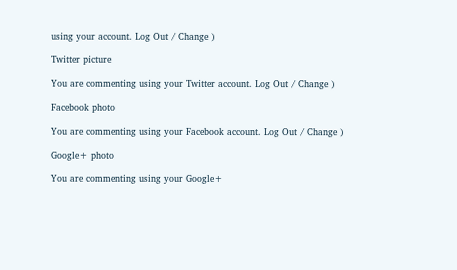using your account. Log Out / Change )

Twitter picture

You are commenting using your Twitter account. Log Out / Change )

Facebook photo

You are commenting using your Facebook account. Log Out / Change )

Google+ photo

You are commenting using your Google+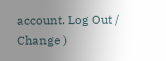account. Log Out / Change )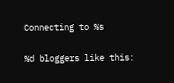Connecting to %s

%d bloggers like this: